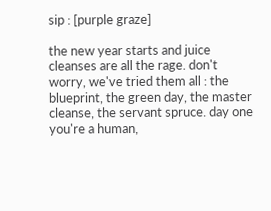sip : [purple graze]

the new year starts and juice cleanses are all the rage. don't worry, we've tried them all : the blueprint, the green day, the master cleanse, the servant spruce. day one you're a human,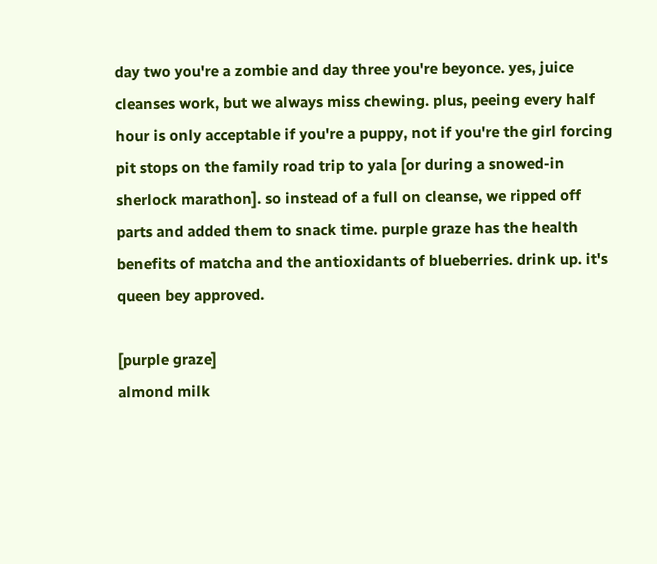day two you're a zombie and day three you're beyonce. yes, juice cleanses work, but we always miss chewing. plus, peeing every half hour is only acceptable if you're a puppy, not if you're the girl forcing pit stops on the family road trip to yala [or during a snowed-in sherlock marathon]. so instead of a full on cleanse, we ripped off parts and added them to snack time. purple graze has the health benefits of matcha and the antioxidants of blueberries. drink up. it's queen bey approved.

[purple graze]
almond milk